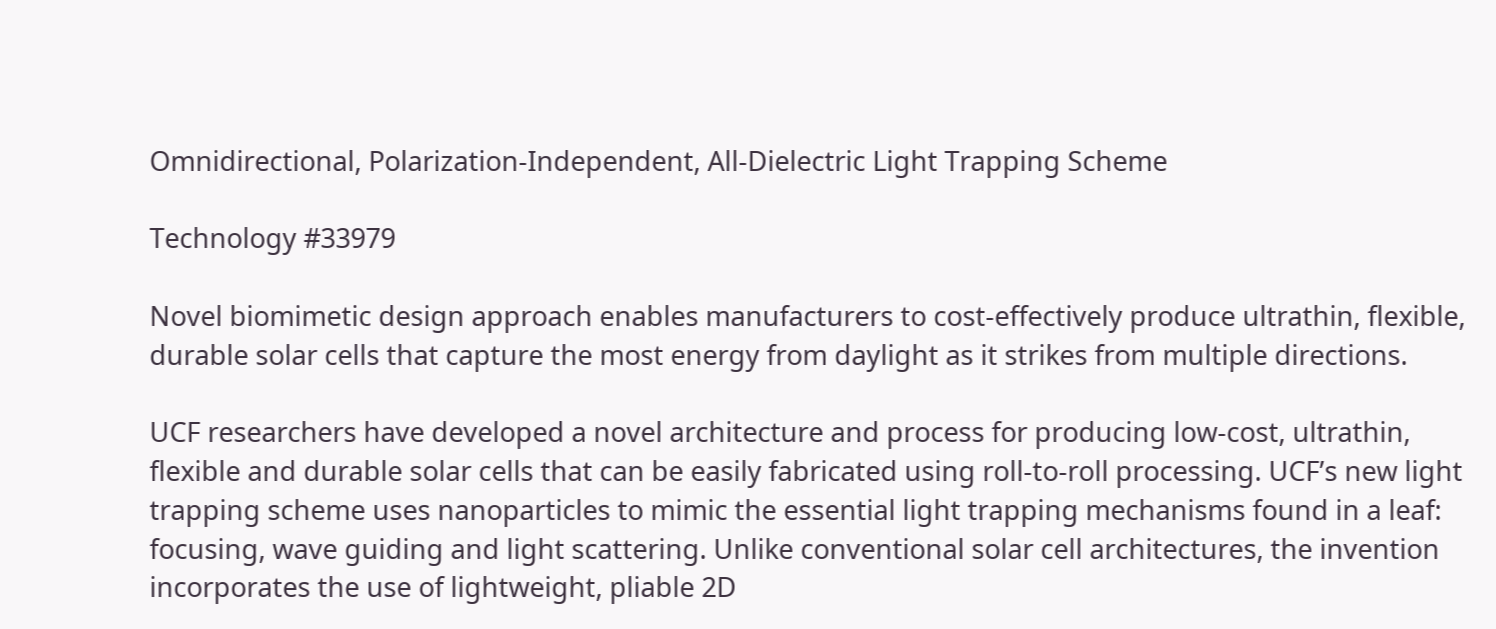Omnidirectional, Polarization-Independent, All-Dielectric Light Trapping Scheme

Technology #33979

Novel biomimetic design approach enables manufacturers to cost-effectively produce ultrathin, flexible, durable solar cells that capture the most energy from daylight as it strikes from multiple directions.

UCF researchers have developed a novel architecture and process for producing low-cost, ultrathin, flexible and durable solar cells that can be easily fabricated using roll-to-roll processing. UCF’s new light trapping scheme uses nanoparticles to mimic the essential light trapping mechanisms found in a leaf: focusing, wave guiding and light scattering. Unlike conventional solar cell architectures, the invention incorporates the use of lightweight, pliable 2D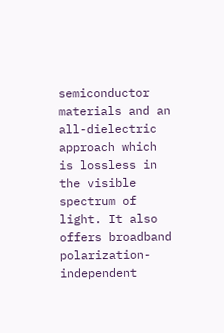semiconductor materials and an all-dielectric approach which is lossless in the visible spectrum of light. It also offers broadband polarization-independent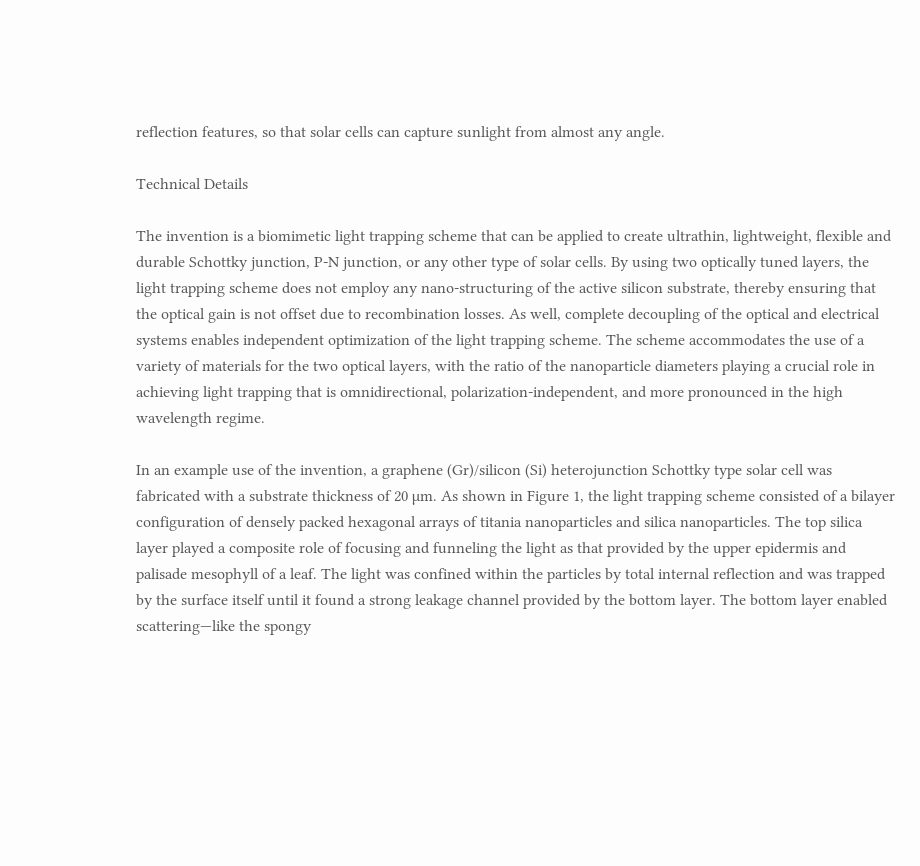reflection features, so that solar cells can capture sunlight from almost any angle.

Technical Details

The invention is a biomimetic light trapping scheme that can be applied to create ultrathin, lightweight, flexible and durable Schottky junction, P-N junction, or any other type of solar cells. By using two optically tuned layers, the light trapping scheme does not employ any nano-structuring of the active silicon substrate, thereby ensuring that the optical gain is not offset due to recombination losses. As well, complete decoupling of the optical and electrical systems enables independent optimization of the light trapping scheme. The scheme accommodates the use of a variety of materials for the two optical layers, with the ratio of the nanoparticle diameters playing a crucial role in achieving light trapping that is omnidirectional, polarization-independent, and more pronounced in the high wavelength regime.

In an example use of the invention, a graphene (Gr)/silicon (Si) heterojunction Schottky type solar cell was fabricated with a substrate thickness of 20 µm. As shown in Figure 1, the light trapping scheme consisted of a bilayer configuration of densely packed hexagonal arrays of titania nanoparticles and silica nanoparticles. The top silica layer played a composite role of focusing and funneling the light as that provided by the upper epidermis and palisade mesophyll of a leaf. The light was confined within the particles by total internal reflection and was trapped by the surface itself until it found a strong leakage channel provided by the bottom layer. The bottom layer enabled scattering—like the spongy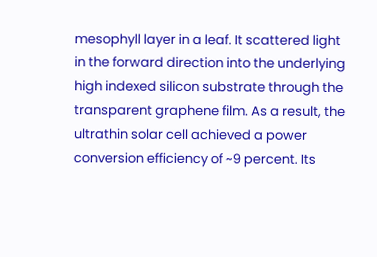mesophyll layer in a leaf. It scattered light in the forward direction into the underlying high indexed silicon substrate through the transparent graphene film. As a result, the ultrathin solar cell achieved a power conversion efficiency of ~9 percent. Its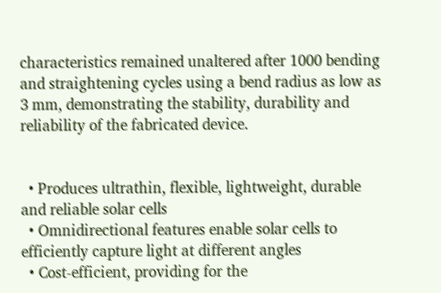characteristics remained unaltered after 1000 bending and straightening cycles using a bend radius as low as 3 mm, demonstrating the stability, durability and reliability of the fabricated device.


  • Produces ultrathin, flexible, lightweight, durable and reliable solar cells
  • Omnidirectional features enable solar cells to efficiently capture light at different angles
  • Cost-efficient, providing for the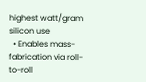highest watt/gram silicon use
  • Enables mass-fabrication via roll-to-roll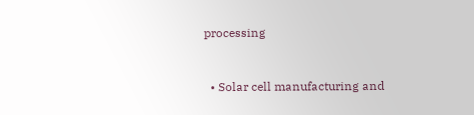processing


  • Solar cell manufacturing and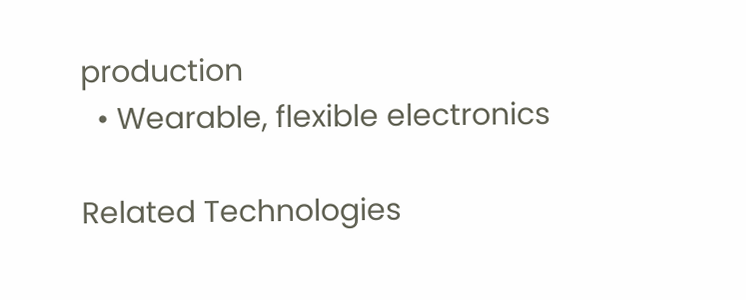production
  • Wearable, flexible electronics

Related Technologies